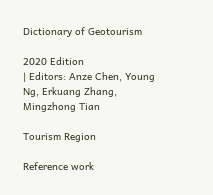Dictionary of Geotourism

2020 Edition
| Editors: Anze Chen, Young Ng, Erkuang Zhang, Mingzhong Tian

Tourism Region

Reference work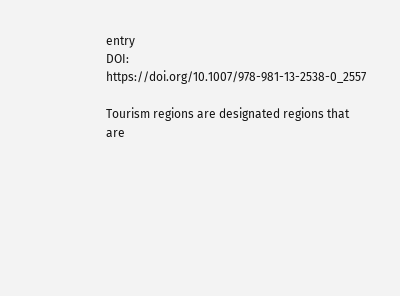entry
DOI: https://doi.org/10.1007/978-981-13-2538-0_2557

Tourism regions are designated regions that are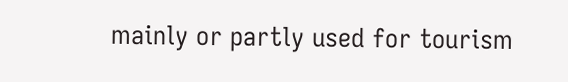mainly or partly used for tourism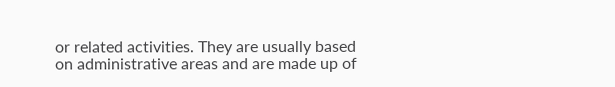or related activities. They are usually based on administrative areas and are made up of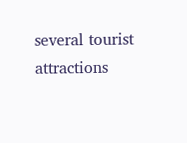several tourist attractions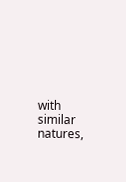with similar natures,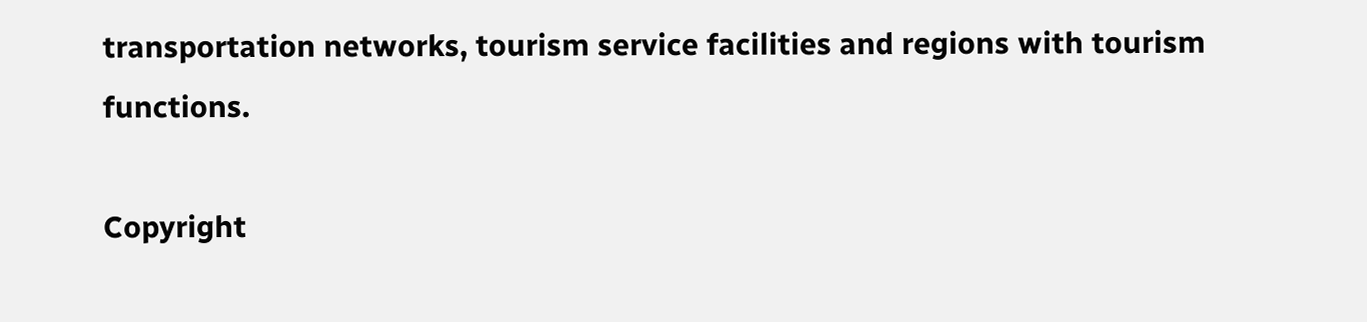transportation networks, tourism service facilities and regions with tourism functions.

Copyright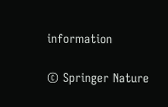information

© Springer Nature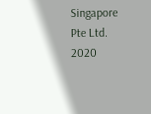Singapore Pte Ltd. 2020